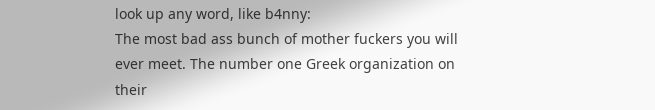look up any word, like b4nny:
The most bad ass bunch of mother fuckers you will ever meet. The number one Greek organization on their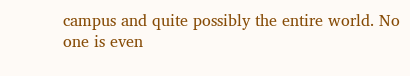campus and quite possibly the entire world. No one is even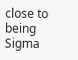close to being Sigma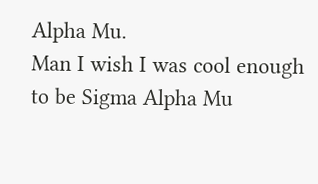Alpha Mu.
Man I wish I was cool enough to be Sigma Alpha Mu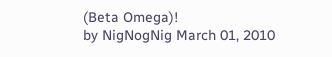(Beta Omega)!
by NigNogNig March 01, 2010